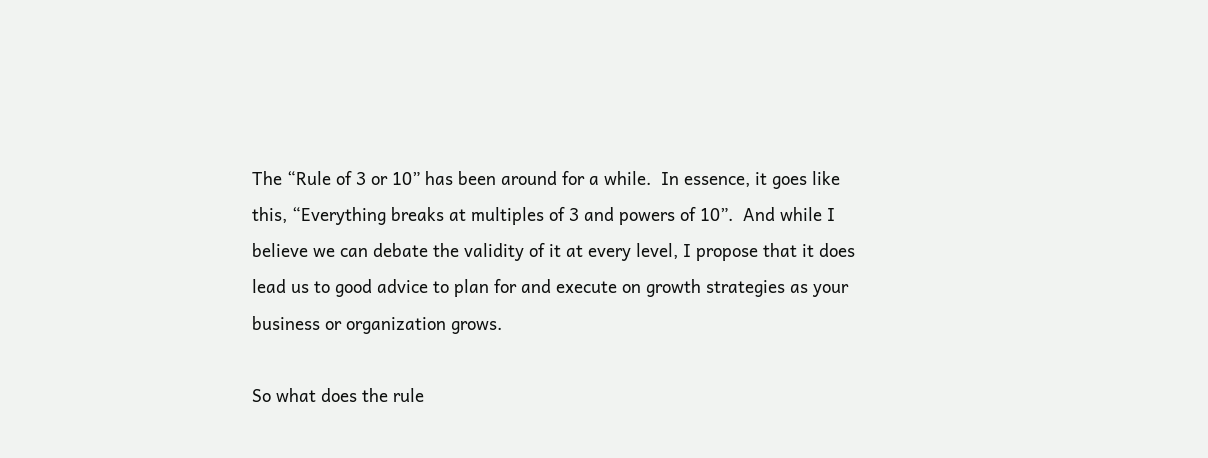The “Rule of 3 or 10” has been around for a while.  In essence, it goes like this, “Everything breaks at multiples of 3 and powers of 10”.  And while I believe we can debate the validity of it at every level, I propose that it does lead us to good advice to plan for and execute on growth strategies as your business or organization grows.

So what does the rule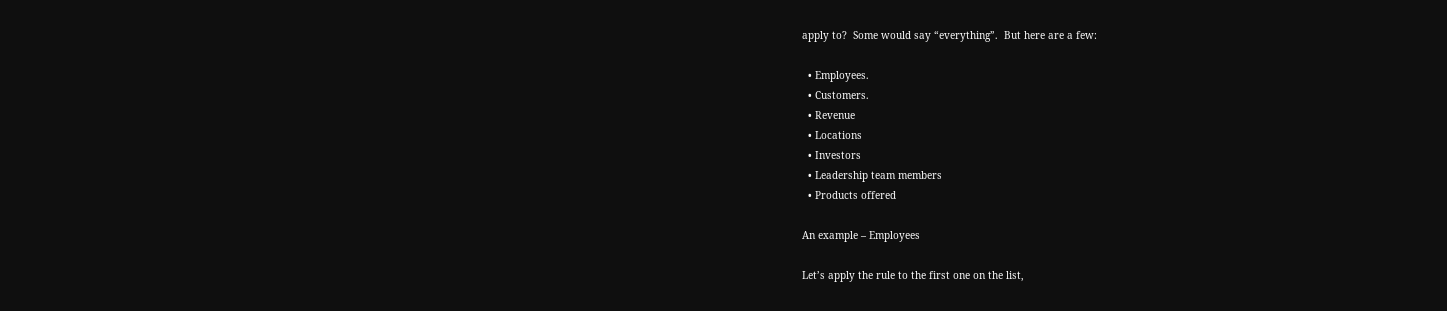apply to?  Some would say “everything”.  But here are a few:

  • Employees.
  • Customers.
  • Revenue
  • Locations
  • Investors
  • Leadership team members
  • Products offered

An example – Employees

Let’s apply the rule to the first one on the list,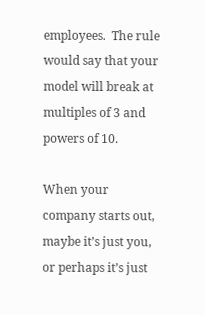employees.  The rule would say that your model will break at multiples of 3 and powers of 10.

When your company starts out, maybe it’s just you, or perhaps it’s just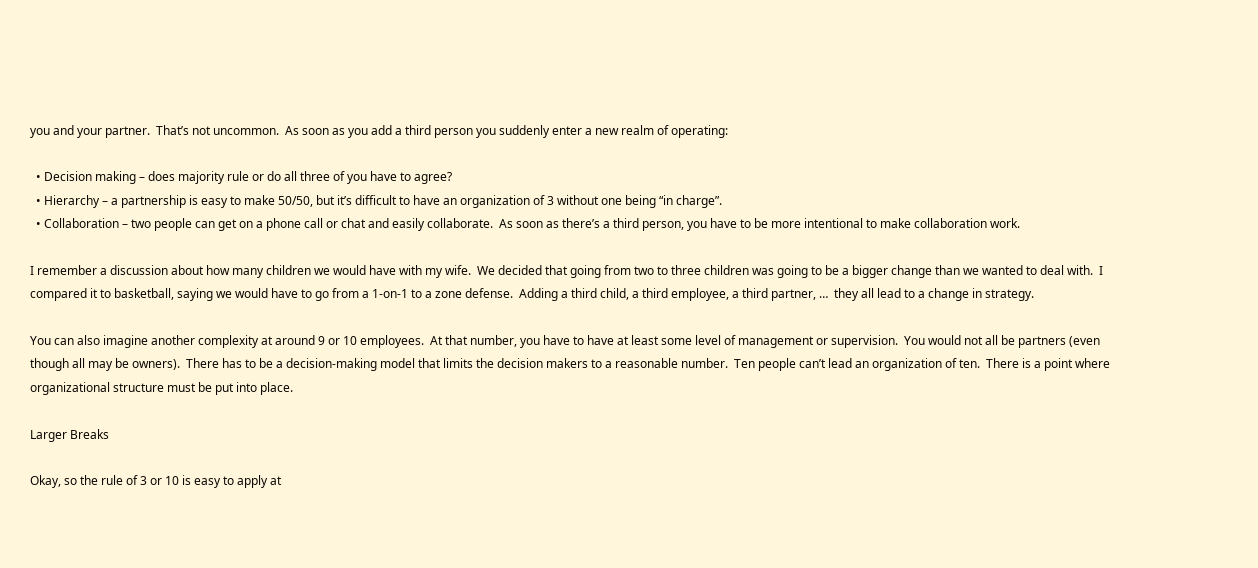you and your partner.  That’s not uncommon.  As soon as you add a third person you suddenly enter a new realm of operating:

  • Decision making – does majority rule or do all three of you have to agree?
  • Hierarchy – a partnership is easy to make 50/50, but it’s difficult to have an organization of 3 without one being “in charge”.
  • Collaboration – two people can get on a phone call or chat and easily collaborate.  As soon as there’s a third person, you have to be more intentional to make collaboration work.

I remember a discussion about how many children we would have with my wife.  We decided that going from two to three children was going to be a bigger change than we wanted to deal with.  I compared it to basketball, saying we would have to go from a 1-on-1 to a zone defense.  Adding a third child, a third employee, a third partner, …  they all lead to a change in strategy.

You can also imagine another complexity at around 9 or 10 employees.  At that number, you have to have at least some level of management or supervision.  You would not all be partners (even though all may be owners).  There has to be a decision-making model that limits the decision makers to a reasonable number.  Ten people can’t lead an organization of ten.  There is a point where organizational structure must be put into place.

Larger Breaks

Okay, so the rule of 3 or 10 is easy to apply at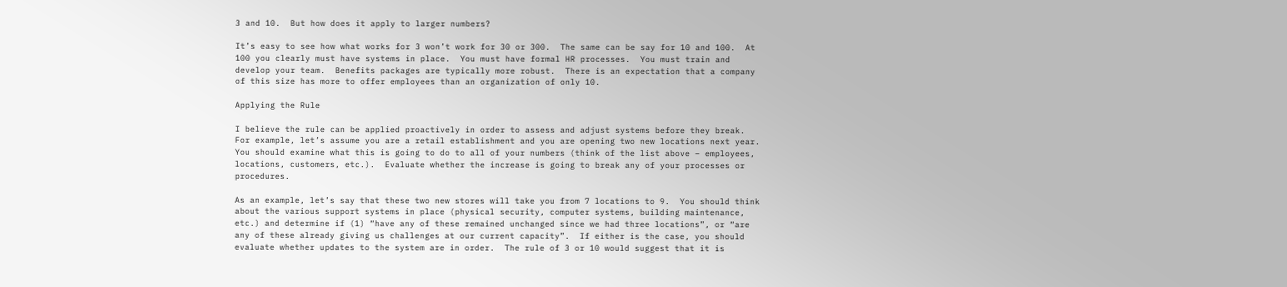3 and 10.  But how does it apply to larger numbers?

It’s easy to see how what works for 3 won’t work for 30 or 300.  The same can be say for 10 and 100.  At 100 you clearly must have systems in place.  You must have formal HR processes.  You must train and develop your team.  Benefits packages are typically more robust.  There is an expectation that a company of this size has more to offer employees than an organization of only 10.

Applying the Rule

I believe the rule can be applied proactively in order to assess and adjust systems before they break.  For example, let’s assume you are a retail establishment and you are opening two new locations next year.  You should examine what this is going to do to all of your numbers (think of the list above – employees, locations, customers, etc.).  Evaluate whether the increase is going to break any of your processes or procedures.

As an example, let’s say that these two new stores will take you from 7 locations to 9.  You should think about the various support systems in place (physical security, computer systems, building maintenance, etc.) and determine if (1) “have any of these remained unchanged since we had three locations”, or “are any of these already giving us challenges at our current capacity”.  If either is the case, you should evaluate whether updates to the system are in order.  The rule of 3 or 10 would suggest that it is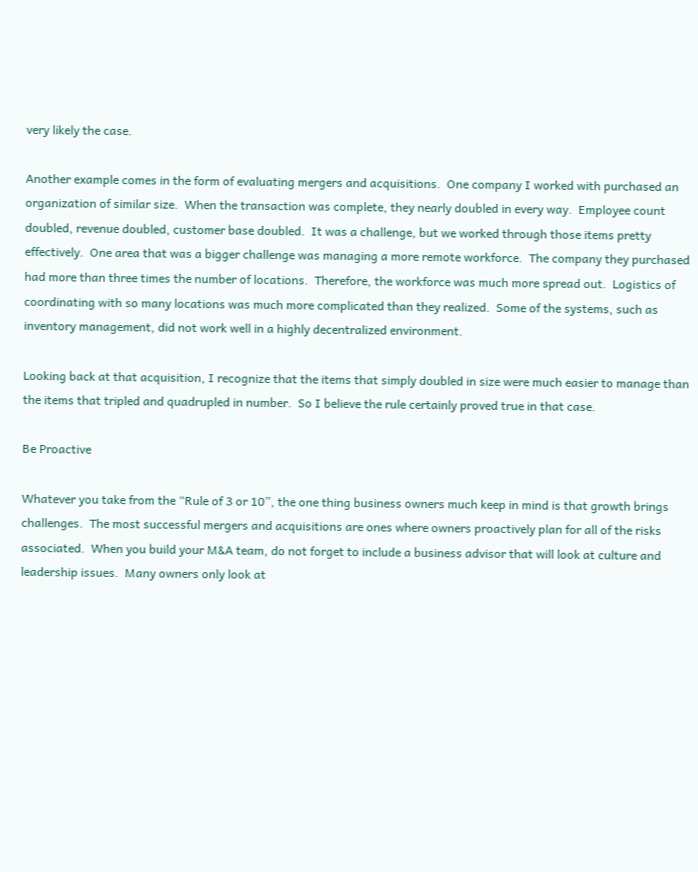very likely the case.

Another example comes in the form of evaluating mergers and acquisitions.  One company I worked with purchased an organization of similar size.  When the transaction was complete, they nearly doubled in every way.  Employee count doubled, revenue doubled, customer base doubled.  It was a challenge, but we worked through those items pretty effectively.  One area that was a bigger challenge was managing a more remote workforce.  The company they purchased had more than three times the number of locations.  Therefore, the workforce was much more spread out.  Logistics of coordinating with so many locations was much more complicated than they realized.  Some of the systems, such as inventory management, did not work well in a highly decentralized environment.

Looking back at that acquisition, I recognize that the items that simply doubled in size were much easier to manage than the items that tripled and quadrupled in number.  So I believe the rule certainly proved true in that case.

Be Proactive

Whatever you take from the “Rule of 3 or 10”, the one thing business owners much keep in mind is that growth brings challenges.  The most successful mergers and acquisitions are ones where owners proactively plan for all of the risks associated.  When you build your M&A team, do not forget to include a business advisor that will look at culture and leadership issues.  Many owners only look at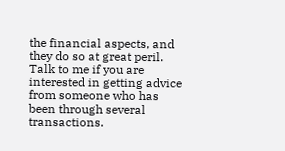the financial aspects, and they do so at great peril.  Talk to me if you are interested in getting advice from someone who has been through several transactions.